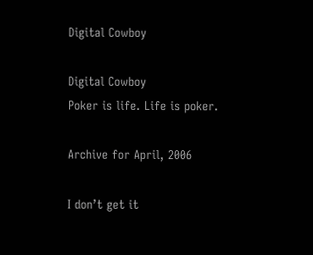Digital Cowboy

Digital Cowboy
Poker is life. Life is poker.

Archive for April, 2006

I don’t get it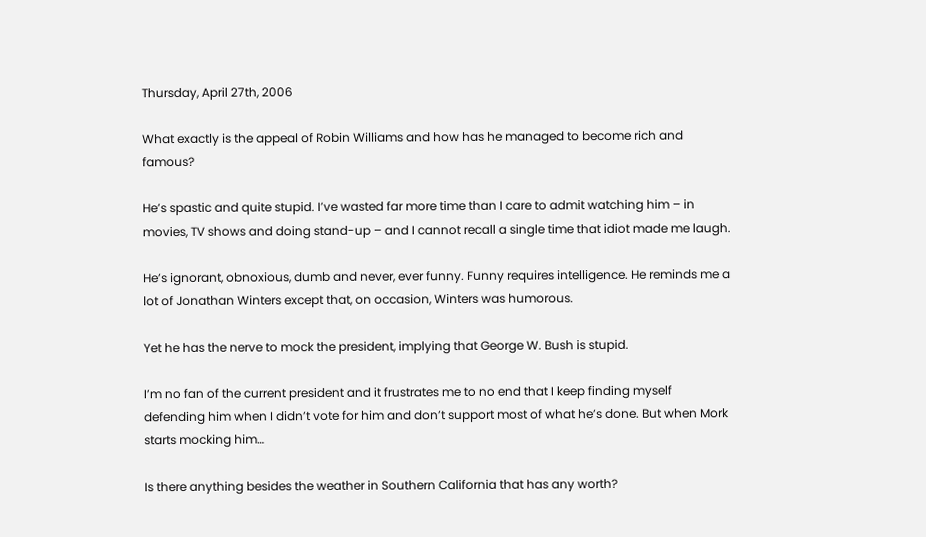Thursday, April 27th, 2006

What exactly is the appeal of Robin Williams and how has he managed to become rich and famous?

He’s spastic and quite stupid. I’ve wasted far more time than I care to admit watching him – in movies, TV shows and doing stand-up – and I cannot recall a single time that idiot made me laugh.

He’s ignorant, obnoxious, dumb and never, ever funny. Funny requires intelligence. He reminds me a lot of Jonathan Winters except that, on occasion, Winters was humorous.

Yet he has the nerve to mock the president, implying that George W. Bush is stupid.

I’m no fan of the current president and it frustrates me to no end that I keep finding myself defending him when I didn’t vote for him and don’t support most of what he’s done. But when Mork starts mocking him…

Is there anything besides the weather in Southern California that has any worth?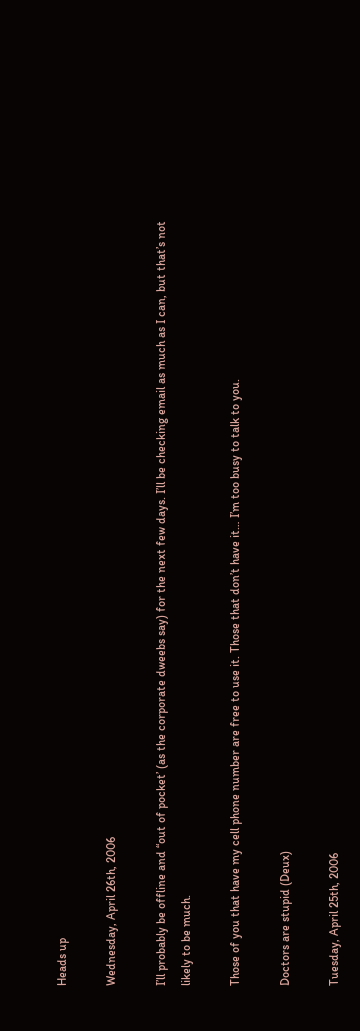Heads up

Wednesday, April 26th, 2006

I’ll probably be offline and “out of pocket’ (as the corporate dweebs say) for the next few days. I’ll be checking email as much as I can, but that’s not likely to be much.

Those of you that have my cell phone number are free to use it. Those that don’t have it… I’m too busy to talk to you.

Doctors are stupid (Deux)

Tuesday, April 25th, 2006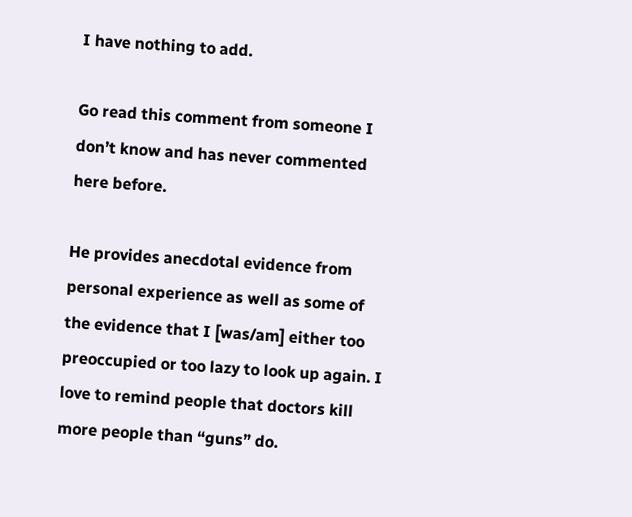I have nothing to add.

Go read this comment from someone I don’t know and has never commented here before.

He provides anecdotal evidence from personal experience as well as some of the evidence that I [was/am] either too preoccupied or too lazy to look up again. I love to remind people that doctors kill more people than “guns” do.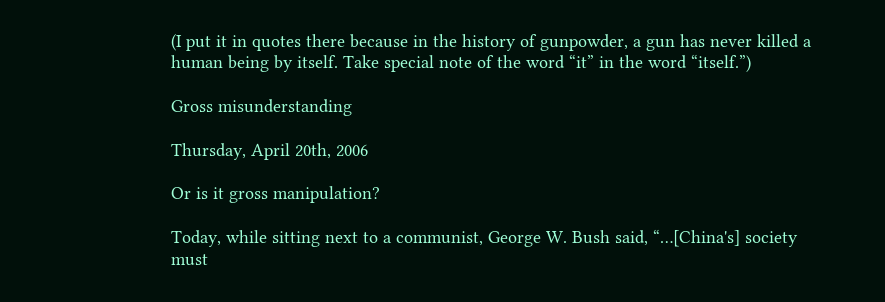(I put it in quotes there because in the history of gunpowder, a gun has never killed a human being by itself. Take special note of the word “it” in the word “itself.”)

Gross misunderstanding

Thursday, April 20th, 2006

Or is it gross manipulation?

Today, while sitting next to a communist, George W. Bush said, “…[China's] society must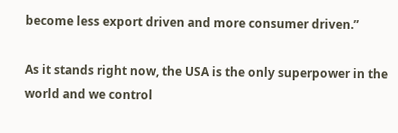become less export driven and more consumer driven.”

As it stands right now, the USA is the only superpower in the world and we control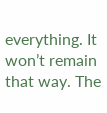everything. It won’t remain that way. The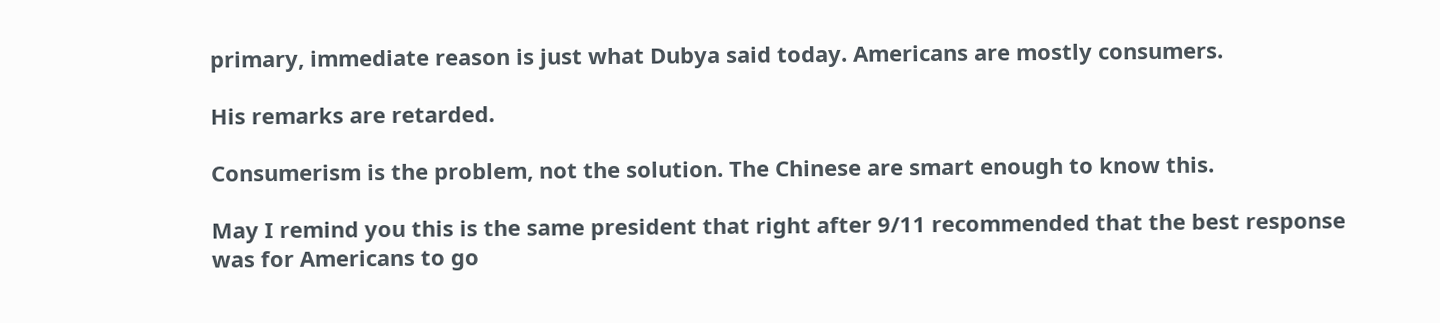primary, immediate reason is just what Dubya said today. Americans are mostly consumers.

His remarks are retarded.

Consumerism is the problem, not the solution. The Chinese are smart enough to know this.

May I remind you this is the same president that right after 9/11 recommended that the best response was for Americans to go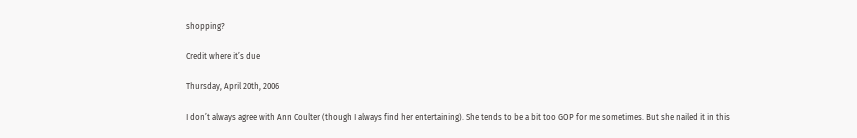shopping?

Credit where it’s due

Thursday, April 20th, 2006

I don’t always agree with Ann Coulter (though I always find her entertaining). She tends to be a bit too GOP for me sometimes. But she nailed it in this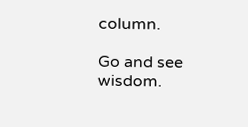column.

Go and see wisdom.